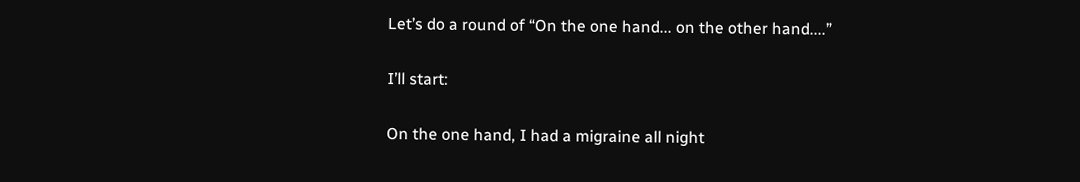Let’s do a round of “On the one hand... on the other hand....”

I’ll start:

On the one hand, I had a migraine all night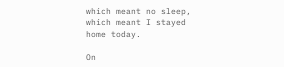which meant no sleep, which meant I stayed home today.

On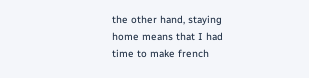the other hand, staying home means that I had time to make french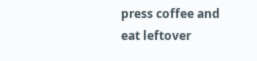press coffee and eat leftover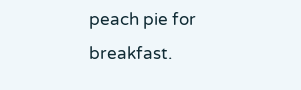peach pie for breakfast.